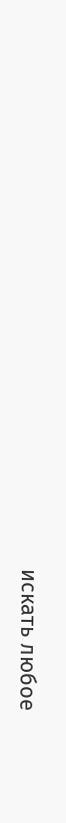искать любое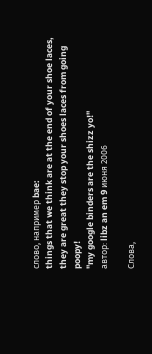слово, например bae:
things that we think are at the end of your shoe laces, they are great they stop your shoes laces from going poopy!
"my google binders are the shizz yo!"
автор: libz an em 9 июня 2006

Слова,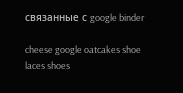связанные с google binder

cheese google oatcakes shoe laces shoes